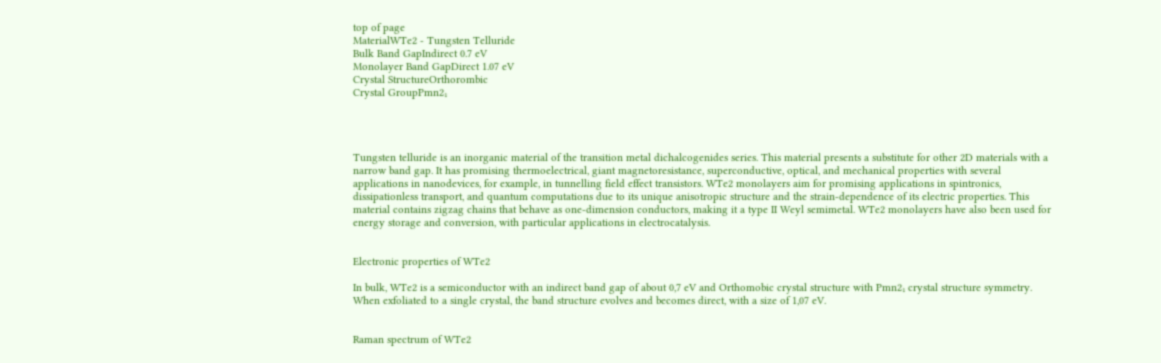top of page
MaterialWTe2 - Tungsten Telluride
Bulk Band GapIndirect 0.7 eV
Monolayer Band GapDirect 1.07 eV
Crystal StructureOrthorombic
Crystal GroupPmn2₁




Tungsten telluride is an inorganic material of the transition metal dichalcogenides series. This material presents a substitute for other 2D materials with a narrow band gap. It has promising thermoelectrical, giant magnetoresistance, superconductive, optical, and mechanical properties with several applications in nanodevices, for example, in tunnelling field effect transistors. WTe2 monolayers aim for promising applications in spintronics, dissipationless transport, and quantum computations due to its unique anisotropic structure and the strain-dependence of its electric properties. This material contains zigzag chains that behave as one-dimension conductors, making it a type II Weyl semimetal. WTe2 monolayers have also been used for energy storage and conversion, with particular applications in electrocatalysis.


Electronic properties of WTe2

In bulk, WTe2 is a semiconductor with an indirect band gap of about 0,7 eV and Orthomobic crystal structure with Pmn2₁ crystal structure symmetry. When exfoliated to a single crystal, the band structure evolves and becomes direct, with a size of 1,07 eV.


Raman spectrum of WTe2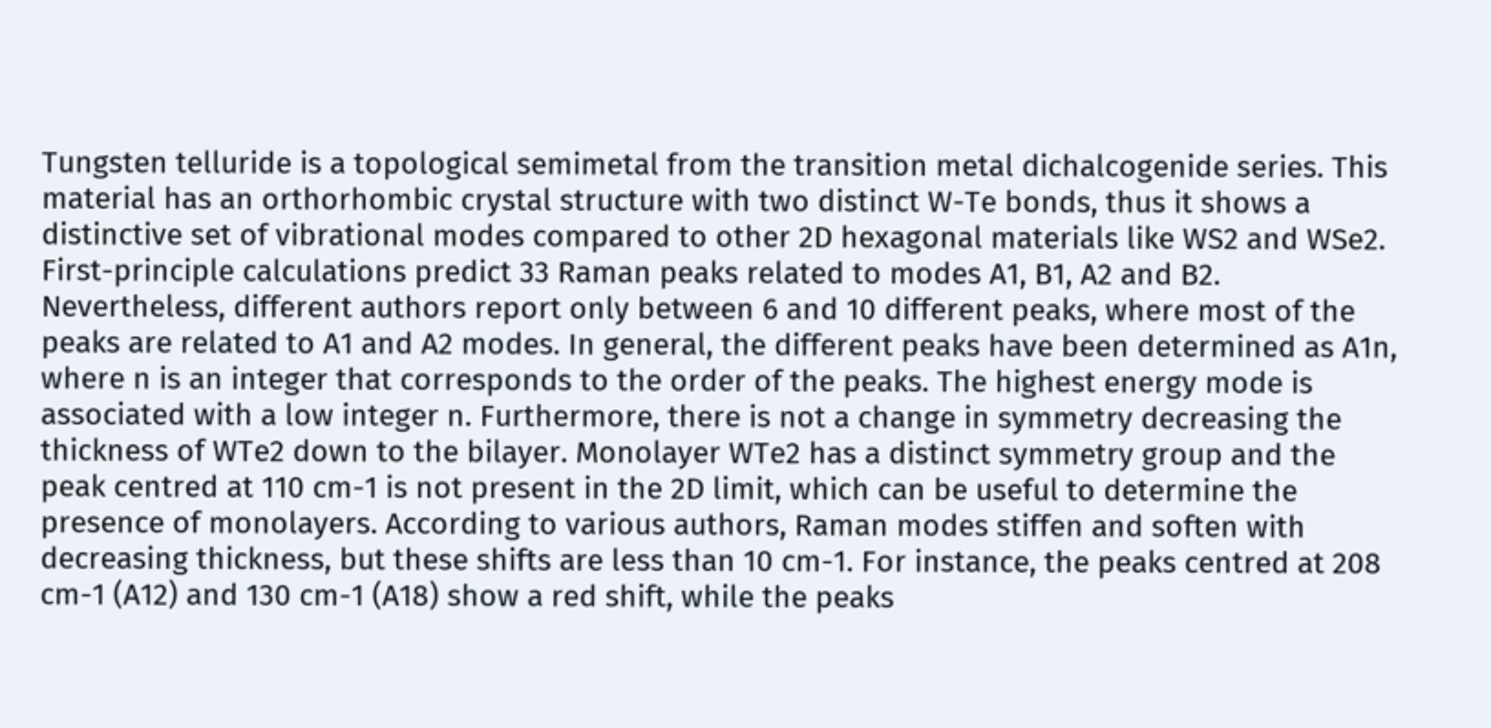Tungsten telluride is a topological semimetal from the transition metal dichalcogenide series. This material has an orthorhombic crystal structure with two distinct W-Te bonds, thus it shows a distinctive set of vibrational modes compared to other 2D hexagonal materials like WS2 and WSe2. First-principle calculations predict 33 Raman peaks related to modes A1, B1, A2 and B2. Nevertheless, different authors report only between 6 and 10 different peaks, where most of the peaks are related to A1 and A2 modes. In general, the different peaks have been determined as A1n, where n is an integer that corresponds to the order of the peaks. The highest energy mode is associated with a low integer n. Furthermore, there is not a change in symmetry decreasing the thickness of WTe2 down to the bilayer. Monolayer WTe2 has a distinct symmetry group and the peak centred at 110 cm-1 is not present in the 2D limit, which can be useful to determine the presence of monolayers. According to various authors, Raman modes stiffen and soften with decreasing thickness, but these shifts are less than 10 cm-1. For instance, the peaks centred at 208 cm-1 (A12) and 130 cm-1 (A18) show a red shift, while the peaks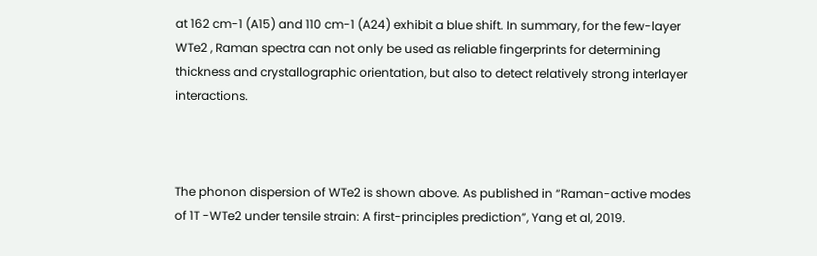at 162 cm-1 (A15) and 110 cm-1 (A24) exhibit a blue shift. In summary, for the few-layer WTe2 , Raman spectra can not only be used as reliable fingerprints for determining thickness and crystallographic orientation, but also to detect relatively strong interlayer interactions.



The phonon dispersion of WTe2 is shown above. As published in “Raman-active modes of 1T -WTe2 under tensile strain: A first-principles prediction”, Yang et al, 2019.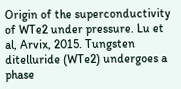Origin of the superconductivity of WTe2 under pressure. Lu et al, Arvix, 2015. Tungsten ditelluride (WTe2) undergoes a phase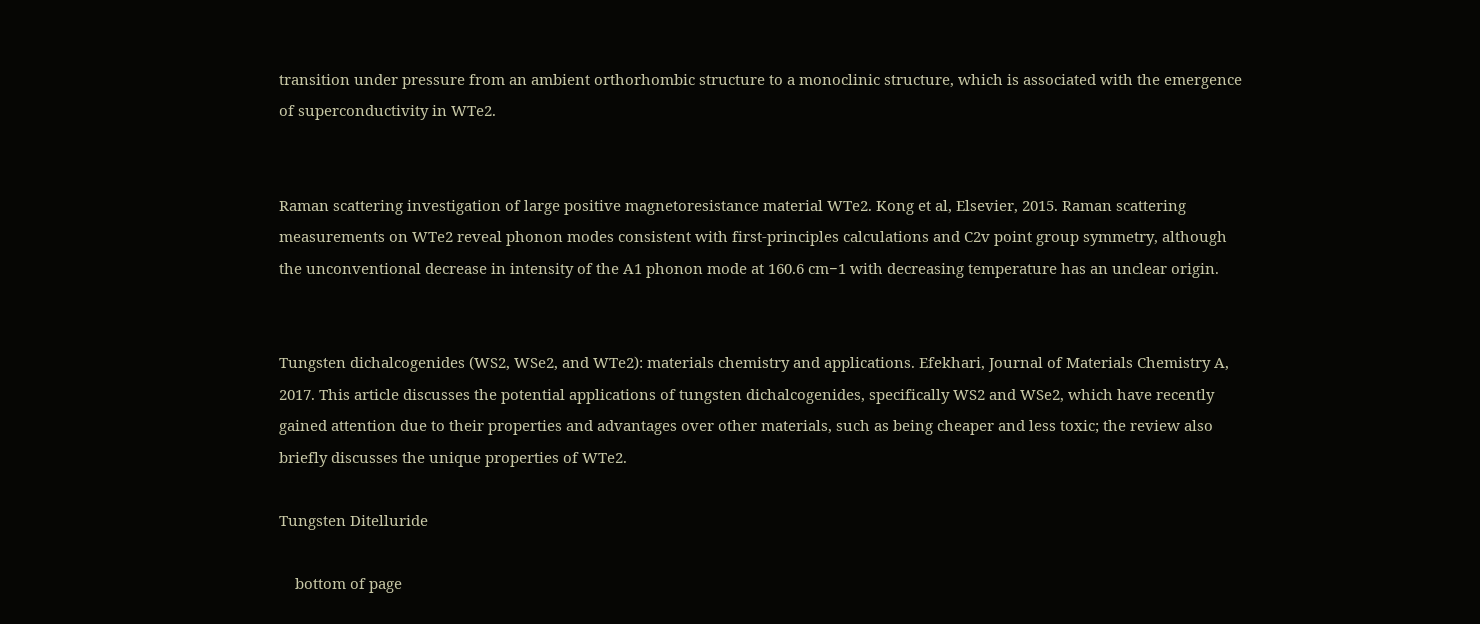transition under pressure from an ambient orthorhombic structure to a monoclinic structure, which is associated with the emergence of superconductivity in WTe2.


Raman scattering investigation of large positive magnetoresistance material WTe2. Kong et al, Elsevier, 2015. Raman scattering measurements on WTe2 reveal phonon modes consistent with first-principles calculations and C2v point group symmetry, although the unconventional decrease in intensity of the A1 phonon mode at 160.6 cm−1 with decreasing temperature has an unclear origin.


Tungsten dichalcogenides (WS2, WSe2, and WTe2): materials chemistry and applications. Efekhari, Journal of Materials Chemistry A, 2017. This article discusses the potential applications of tungsten dichalcogenides, specifically WS2 and WSe2, which have recently gained attention due to their properties and advantages over other materials, such as being cheaper and less toxic; the review also briefly discusses the unique properties of WTe2.

Tungsten Ditelluride

    bottom of page